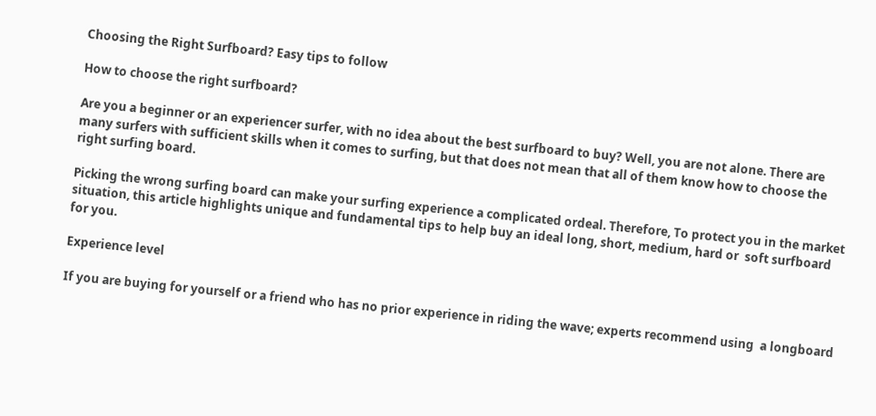Choosing the Right Surfboard? Easy tips to follow

How to choose the right surfboard?

Are you a beginner or an experiencer surfer, with no idea about the best surfboard to buy? Well, you are not alone. There are many surfers with sufficient skills when it comes to surfing, but that does not mean that all of them know how to choose the right surfing board.

Picking the wrong surfing board can make your surfing experience a complicated ordeal. Therefore, To protect you in the market situation, this article highlights unique and fundamental tips to help buy an ideal long, short, medium, hard or  soft surfboard  for you.

Experience level

If you are buying for yourself or a friend who has no prior experience in riding the wave; experts recommend using  a longboard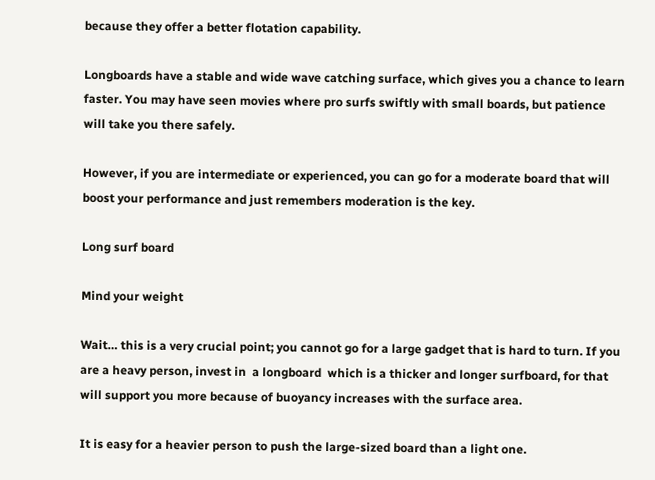because they offer a better flotation capability.

Longboards have a stable and wide wave catching surface, which gives you a chance to learn faster. You may have seen movies where pro surfs swiftly with small boards, but patience will take you there safely.

However, if you are intermediate or experienced, you can go for a moderate board that will boost your performance and just remembers moderation is the key.

Long surf board

Mind your weight

Wait… this is a very crucial point; you cannot go for a large gadget that is hard to turn. If you are a heavy person, invest in  a longboard  which is a thicker and longer surfboard, for that will support you more because of buoyancy increases with the surface area.

It is easy for a heavier person to push the large-sized board than a light one.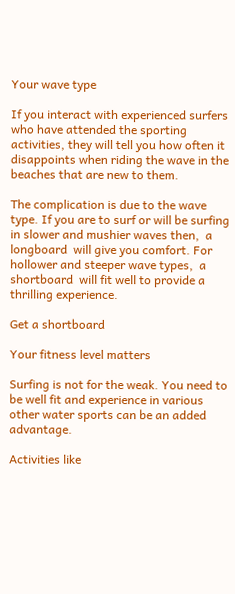Your wave type

If you interact with experienced surfers who have attended the sporting activities, they will tell you how often it disappoints when riding the wave in the beaches that are new to them.

The complication is due to the wave type. If you are to surf or will be surfing in slower and mushier waves then,  a longboard  will give you comfort. For hollower and steeper wave types,  a shortboard  will fit well to provide a thrilling experience.

Get a shortboard

Your fitness level matters

Surfing is not for the weak. You need to be well fit and experience in various other water sports can be an added advantage.

Activities like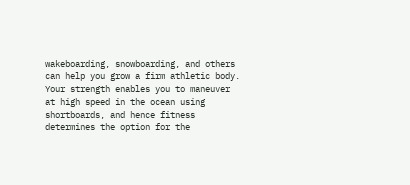wakeboarding, snowboarding, and others can help you grow a firm athletic body. Your strength enables you to maneuver at high speed in the ocean using shortboards, and hence fitness determines the option for the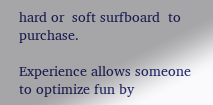hard or  soft surfboard  to purchase.

Experience allows someone to optimize fun by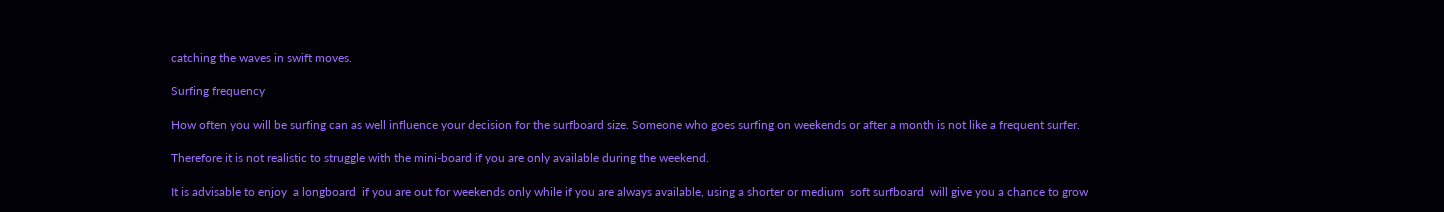catching the waves in swift moves.

Surfing frequency

How often you will be surfing can as well influence your decision for the surfboard size. Someone who goes surfing on weekends or after a month is not like a frequent surfer.

Therefore it is not realistic to struggle with the mini-board if you are only available during the weekend.

It is advisable to enjoy  a longboard  if you are out for weekends only while if you are always available, using a shorter or medium  soft surfboard  will give you a chance to grow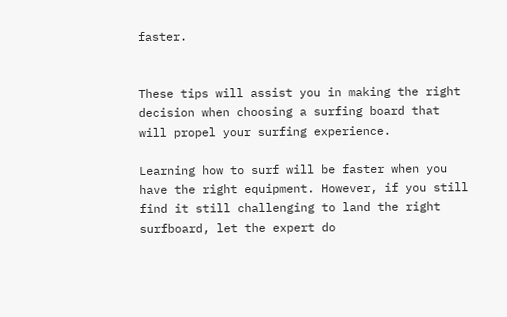faster.


These tips will assist you in making the right decision when choosing a surfing board that will propel your surfing experience.

Learning how to surf will be faster when you have the right equipment. However, if you still find it still challenging to land the right surfboard, let the expert do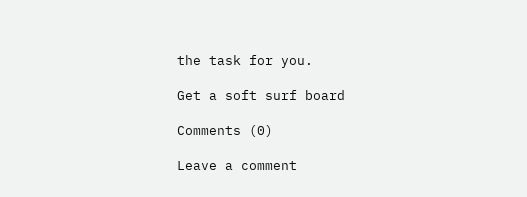the task for you.

Get a soft surf board

Comments (0)

Leave a comment